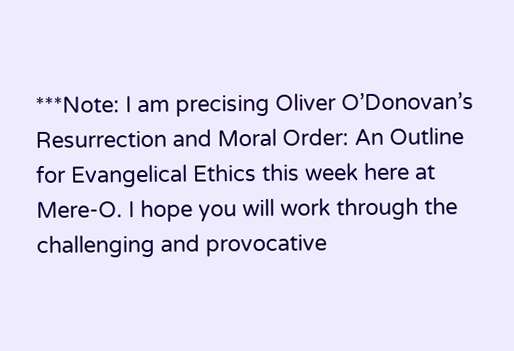***Note: I am precising Oliver O’Donovan’s Resurrection and Moral Order: An Outline for Evangelical Ethics this week here at Mere-O. I hope you will work through the challenging and provocative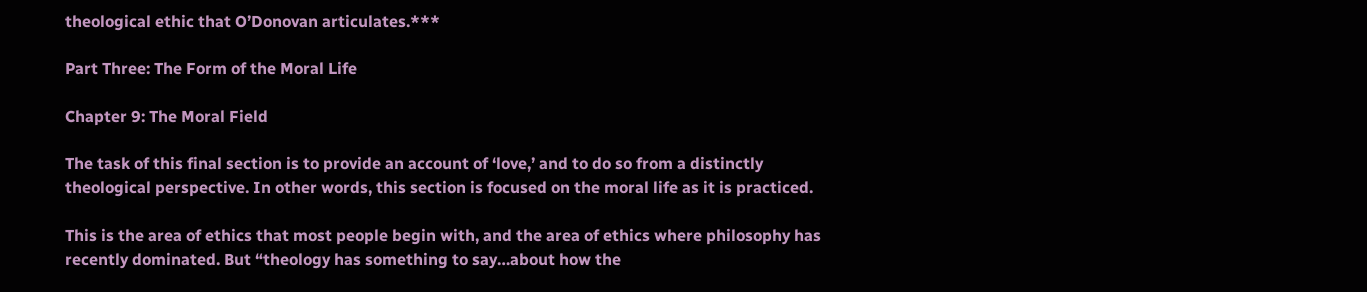theological ethic that O’Donovan articulates.***

Part Three: The Form of the Moral Life

Chapter 9: The Moral Field

The task of this final section is to provide an account of ‘love,’ and to do so from a distinctly theological perspective. In other words, this section is focused on the moral life as it is practiced.

This is the area of ethics that most people begin with, and the area of ethics where philosophy has recently dominated. But “theology has something to say…about how the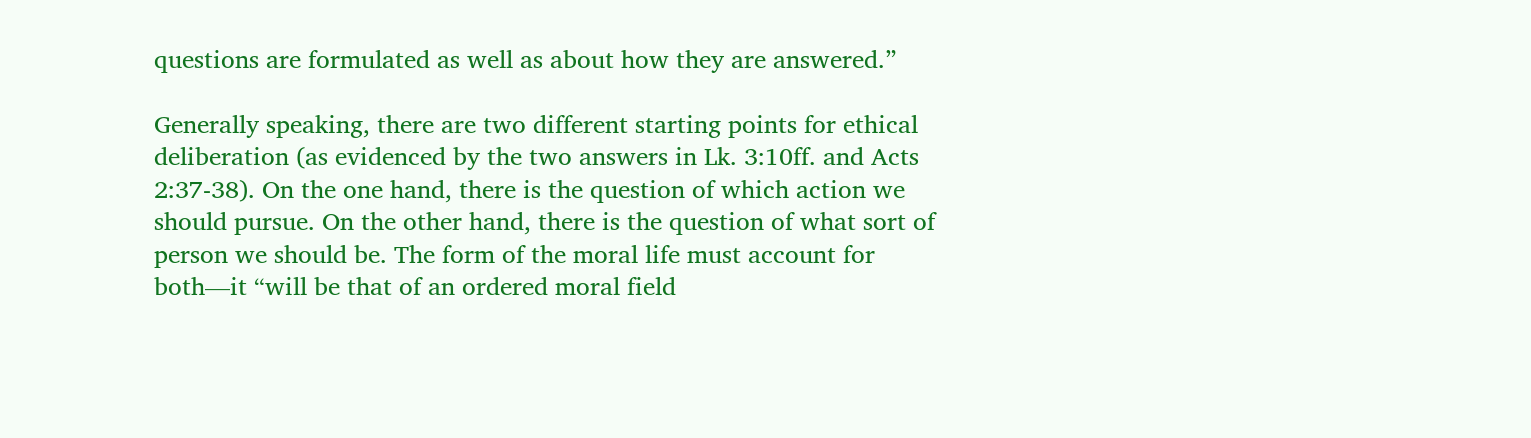questions are formulated as well as about how they are answered.”

Generally speaking, there are two different starting points for ethical deliberation (as evidenced by the two answers in Lk. 3:10ff. and Acts 2:37-38). On the one hand, there is the question of which action we should pursue. On the other hand, there is the question of what sort of person we should be. The form of the moral life must account for both—it “will be that of an ordered moral field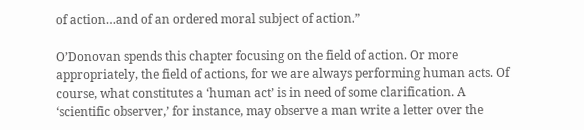of action…and of an ordered moral subject of action.”

O’Donovan spends this chapter focusing on the field of action. Or more appropriately, the field of actions, for we are always performing human acts. Of course, what constitutes a ‘human act’ is in need of some clarification. A ‘scientific observer,’ for instance, may observe a man write a letter over the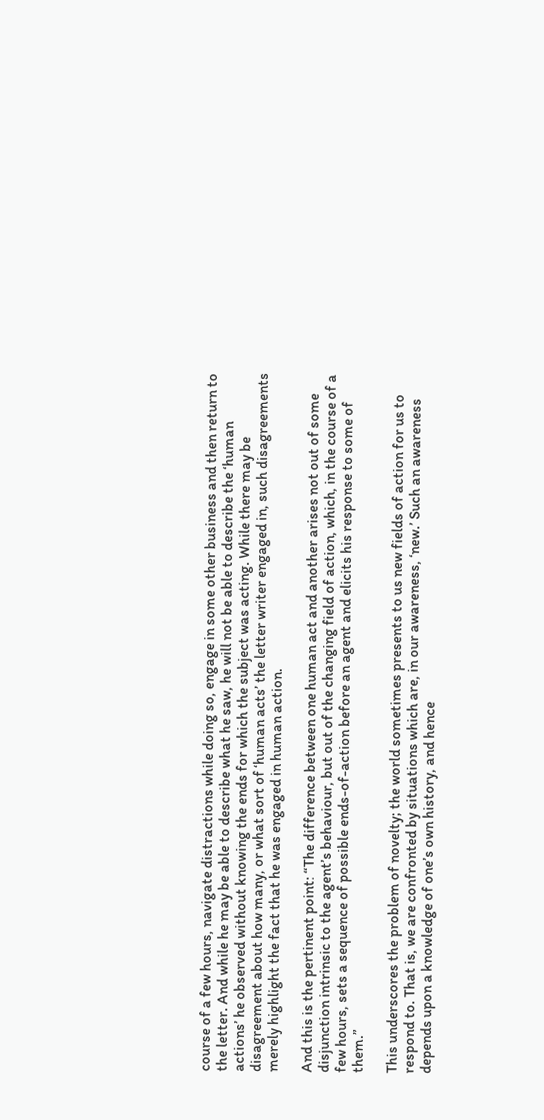course of a few hours, navigate distractions while doing so, engage in some other business and then return to the letter. And while he may be able to describe what he saw, he will not be able to describe the ‘human actions’ he observed without knowing the ends for which the subject was acting. While there may be disagreement about how many, or what sort of ‘human acts’ the letter writer engaged in, such disagreements merely highlight the fact that he was engaged in human action.

And this is the pertinent point: “The difference between one human act and another arises not out of some disjunction intrinsic to the agent’s behaviour, but out of the changing field of action, which, in the course of a few hours, sets a sequence of possible ends-of-action before an agent and elicits his response to some of them.”

This underscores the problem of novelty; the world sometimes presents to us new fields of action for us to respond to. That is, we are confronted by situations which are, in our awareness, ‘new.’ Such an awareness depends upon a knowledge of one’s own history, and hence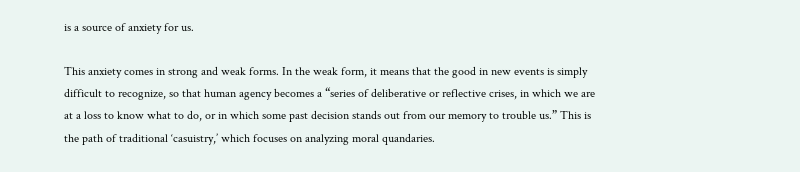is a source of anxiety for us.

This anxiety comes in strong and weak forms. In the weak form, it means that the good in new events is simply difficult to recognize, so that human agency becomes a “series of deliberative or reflective crises, in which we are at a loss to know what to do, or in which some past decision stands out from our memory to trouble us.” This is the path of traditional ‘casuistry,’ which focuses on analyzing moral quandaries.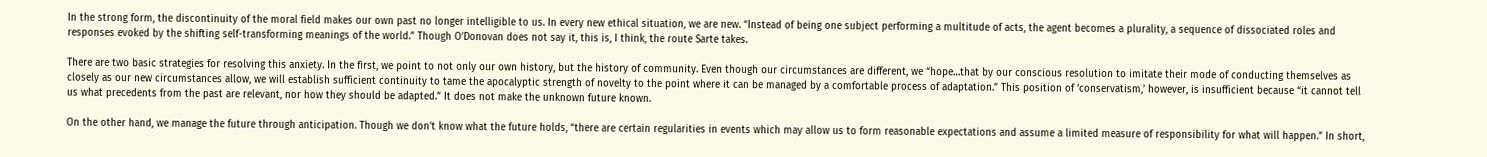In the strong form, the discontinuity of the moral field makes our own past no longer intelligible to us. In every new ethical situation, we are new. “Instead of being one subject performing a multitude of acts, the agent becomes a plurality, a sequence of dissociated roles and responses evoked by the shifting self-transforming meanings of the world.” Though O’Donovan does not say it, this is, I think, the route Sarte takes.

There are two basic strategies for resolving this anxiety. In the first, we point to not only our own history, but the history of community. Even though our circumstances are different, we “hope…that by our conscious resolution to imitate their mode of conducting themselves as closely as our new circumstances allow, we will establish sufficient continuity to tame the apocalyptic strength of novelty to the point where it can be managed by a comfortable process of adaptation.” This position of ‘conservatism,’ however, is insufficient because “it cannot tell us what precedents from the past are relevant, nor how they should be adapted.” It does not make the unknown future known.

On the other hand, we manage the future through anticipation. Though we don’t know what the future holds, “there are certain regularities in events which may allow us to form reasonable expectations and assume a limited measure of responsibility for what will happen.” In short,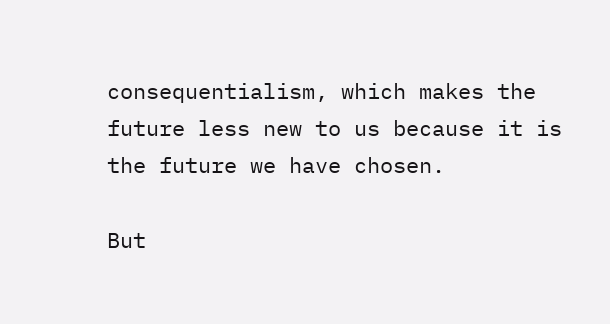consequentialism, which makes the future less new to us because it is the future we have chosen.

But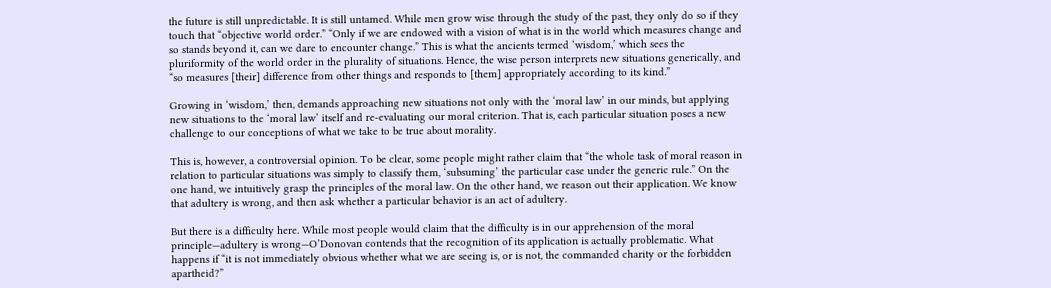the future is still unpredictable. It is still untamed. While men grow wise through the study of the past, they only do so if they touch that “objective world order.” “Only if we are endowed with a vision of what is in the world which measures change and so stands beyond it, can we dare to encounter change.” This is what the ancients termed ‘wisdom,’ which sees the pluriformity of the world order in the plurality of situations. Hence, the wise person interprets new situations generically, and “so measures [their] difference from other things and responds to [them] appropriately according to its kind.”

Growing in ‘wisdom,’ then, demands approaching new situations not only with the ‘moral law’ in our minds, but applying new situations to the ‘moral law’ itself and re-evaluating our moral criterion. That is, each particular situation poses a new challenge to our conceptions of what we take to be true about morality.

This is, however, a controversial opinion. To be clear, some people might rather claim that “the whole task of moral reason in relation to particular situations was simply to classify them, ‘subsuming’ the particular case under the generic rule.” On the one hand, we intuitively grasp the principles of the moral law. On the other hand, we reason out their application. We know that adultery is wrong, and then ask whether a particular behavior is an act of adultery.

But there is a difficulty here. While most people would claim that the difficulty is in our apprehension of the moral principle—adultery is wrong—O’Donovan contends that the recognition of its application is actually problematic. What happens if “it is not immediately obvious whether what we are seeing is, or is not, the commanded charity or the forbidden apartheid?”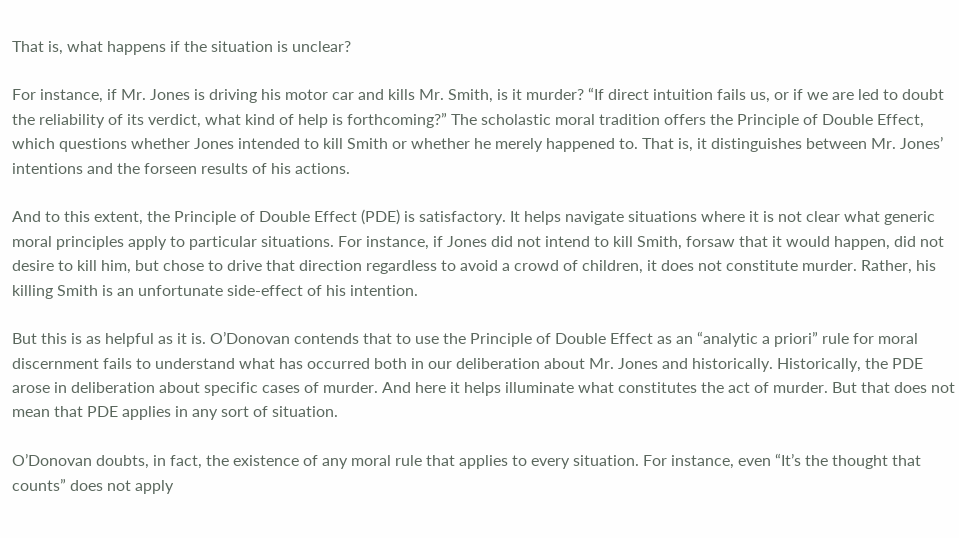That is, what happens if the situation is unclear?

For instance, if Mr. Jones is driving his motor car and kills Mr. Smith, is it murder? “If direct intuition fails us, or if we are led to doubt the reliability of its verdict, what kind of help is forthcoming?” The scholastic moral tradition offers the Principle of Double Effect, which questions whether Jones intended to kill Smith or whether he merely happened to. That is, it distinguishes between Mr. Jones’ intentions and the forseen results of his actions.

And to this extent, the Principle of Double Effect (PDE) is satisfactory. It helps navigate situations where it is not clear what generic moral principles apply to particular situations. For instance, if Jones did not intend to kill Smith, forsaw that it would happen, did not desire to kill him, but chose to drive that direction regardless to avoid a crowd of children, it does not constitute murder. Rather, his killing Smith is an unfortunate side-effect of his intention.

But this is as helpful as it is. O’Donovan contends that to use the Principle of Double Effect as an “analytic a priori” rule for moral discernment fails to understand what has occurred both in our deliberation about Mr. Jones and historically. Historically, the PDE arose in deliberation about specific cases of murder. And here it helps illuminate what constitutes the act of murder. But that does not mean that PDE applies in any sort of situation.

O’Donovan doubts, in fact, the existence of any moral rule that applies to every situation. For instance, even “It’s the thought that counts” does not apply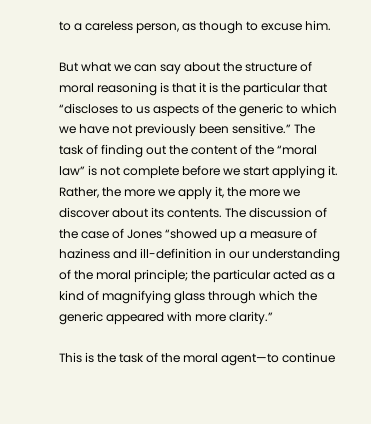to a careless person, as though to excuse him.

But what we can say about the structure of moral reasoning is that it is the particular that “discloses to us aspects of the generic to which we have not previously been sensitive.” The task of finding out the content of the “moral law” is not complete before we start applying it. Rather, the more we apply it, the more we discover about its contents. The discussion of the case of Jones “showed up a measure of haziness and ill-definition in our understanding of the moral principle; the particular acted as a kind of magnifying glass through which the generic appeared with more clarity.”

This is the task of the moral agent—to continue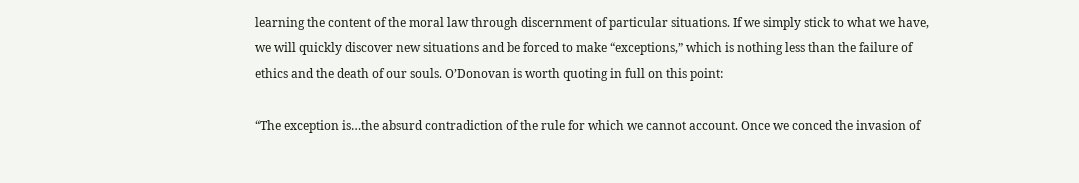learning the content of the moral law through discernment of particular situations. If we simply stick to what we have, we will quickly discover new situations and be forced to make “exceptions,” which is nothing less than the failure of ethics and the death of our souls. O’Donovan is worth quoting in full on this point:

“The exception is…the absurd contradiction of the rule for which we cannot account. Once we conced the invasion of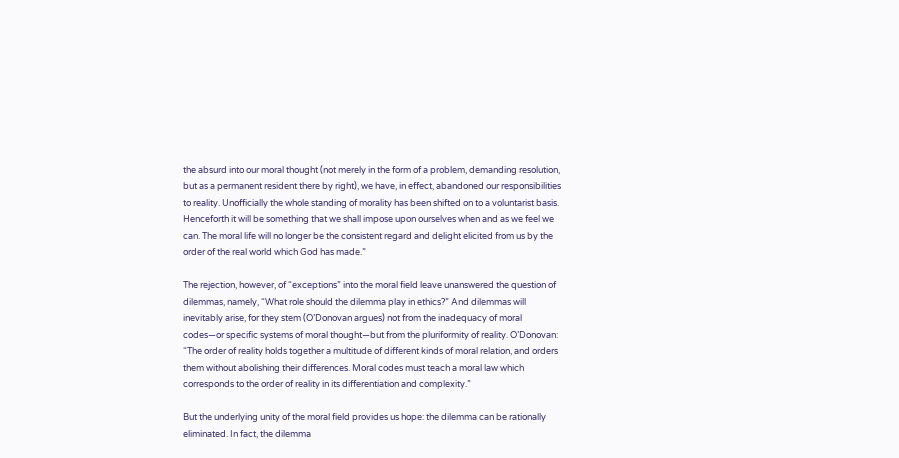the absurd into our moral thought (not merely in the form of a problem, demanding resolution, but as a permanent resident there by right), we have, in effect, abandoned our responsibilities to reality. Unofficially the whole standing of morality has been shifted on to a voluntarist basis. Henceforth it will be something that we shall impose upon ourselves when and as we feel we can. The moral life will no longer be the consistent regard and delight elicited from us by the order of the real world which God has made.”

The rejection, however, of “exceptions” into the moral field leave unanswered the question of dilemmas, namely, “What role should the dilemma play in ethics?” And dilemmas will inevitably arise, for they stem (O’Donovan argues) not from the inadequacy of moral codes—or specific systems of moral thought—but from the pluriformity of reality. O’Donovan: “The order of reality holds together a multitude of different kinds of moral relation, and orders them without abolishing their differences. Moral codes must teach a moral law which corresponds to the order of reality in its differentiation and complexity.”

But the underlying unity of the moral field provides us hope: the dilemma can be rationally eliminated. In fact, the dilemma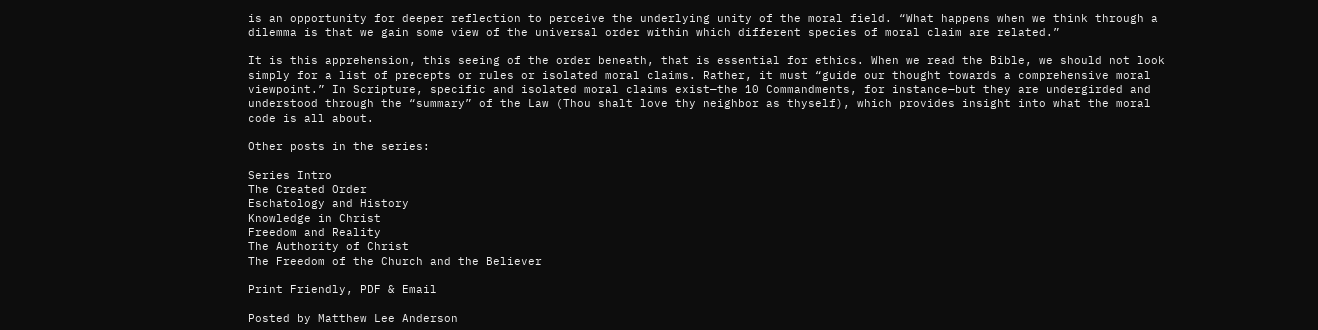is an opportunity for deeper reflection to perceive the underlying unity of the moral field. “What happens when we think through a dilemma is that we gain some view of the universal order within which different species of moral claim are related.”

It is this apprehension, this seeing of the order beneath, that is essential for ethics. When we read the Bible, we should not look simply for a list of precepts or rules or isolated moral claims. Rather, it must “guide our thought towards a comprehensive moral viewpoint.” In Scripture, specific and isolated moral claims exist—the 10 Commandments, for instance—but they are undergirded and understood through the “summary” of the Law (Thou shalt love thy neighbor as thyself), which provides insight into what the moral code is all about.

Other posts in the series:

Series Intro
The Created Order
Eschatology and History
Knowledge in Christ
Freedom and Reality
The Authority of Christ
The Freedom of the Church and the Believer

Print Friendly, PDF & Email

Posted by Matthew Lee Anderson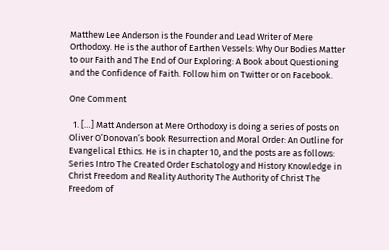Matthew Lee Anderson is the Founder and Lead Writer of Mere Orthodoxy. He is the author of Earthen Vessels: Why Our Bodies Matter to our Faith and The End of Our Exploring: A Book about Questioning and the Confidence of Faith. Follow him on Twitter or on Facebook.

One Comment

  1. […] Matt Anderson at Mere Orthodoxy is doing a series of posts on Oliver O’Donovan’s book Resurrection and Moral Order: An Outline for Evangelical Ethics. He is in chapter 10, and the posts are as follows: Series Intro The Created Order Eschatology and History Knowledge in Christ Freedom and Reality Authority The Authority of Christ The Freedom of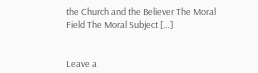the Church and the Believer The Moral Field The Moral Subject […]


Leave a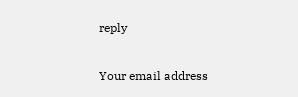reply

Your email address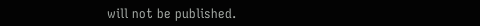will not be published.